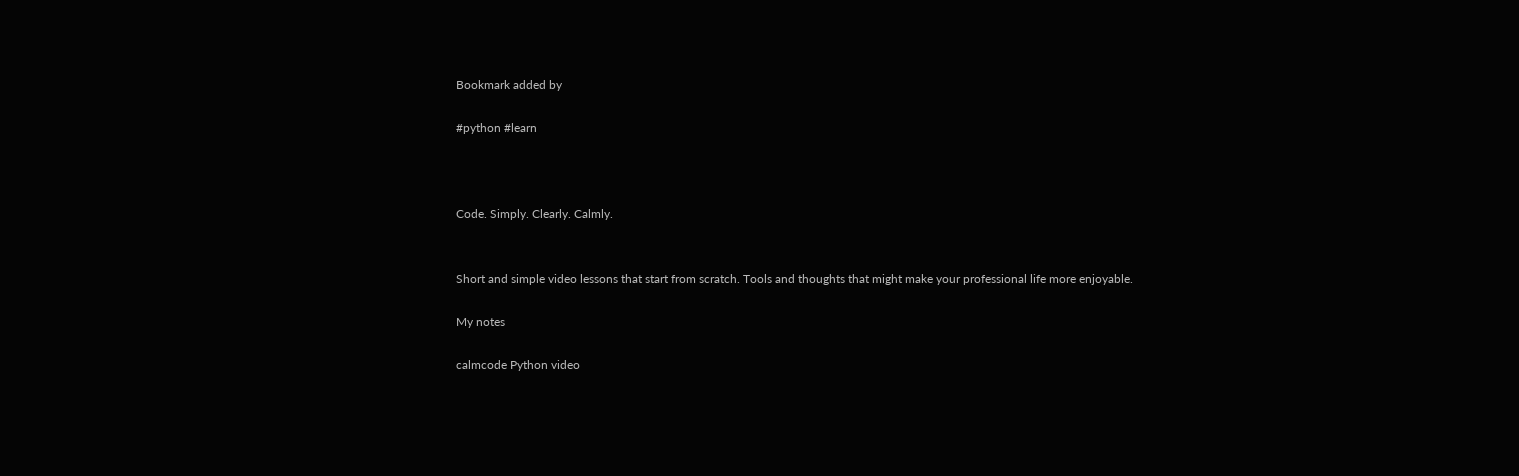Bookmark added by

#python #learn



Code. Simply. Clearly. Calmly.


Short and simple video lessons that start from scratch. Tools and thoughts that might make your professional life more enjoyable.

My notes

calmcode Python video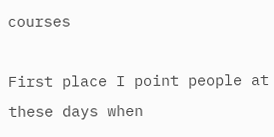courses

First place I point people at these days when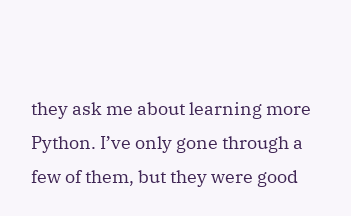they ask me about learning more Python. I’ve only gone through a few of them, but they were good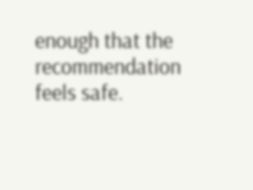enough that the recommendation feels safe.